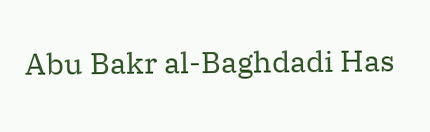Abu Bakr al-Baghdadi Has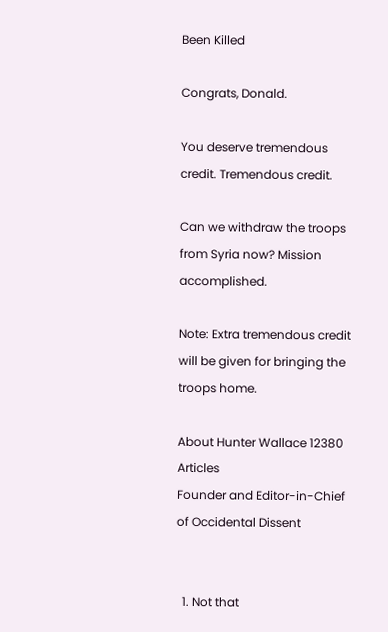Been Killed

Congrats, Donald.

You deserve tremendous credit. Tremendous credit.

Can we withdraw the troops from Syria now? Mission accomplished.

Note: Extra tremendous credit will be given for bringing the troops home.

About Hunter Wallace 12380 Articles
Founder and Editor-in-Chief of Occidental Dissent


  1. Not that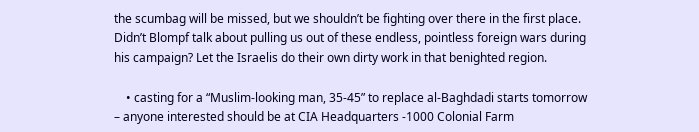the scumbag will be missed, but we shouldn’t be fighting over there in the first place. Didn’t Blompf talk about pulling us out of these endless, pointless foreign wars during his campaign? Let the Israelis do their own dirty work in that benighted region.

    • casting for a “Muslim-looking man, 35-45” to replace al-Baghdadi starts tomorrow – anyone interested should be at CIA Headquarters -1000 Colonial Farm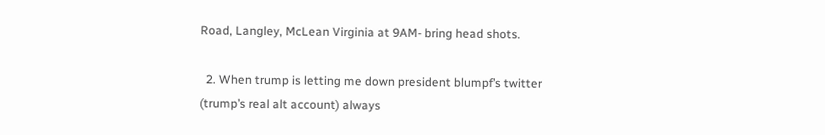Road, Langley, McLean Virginia at 9AM- bring head shots.

  2. When trump is letting me down president blumpf’s twitter (trump’s real alt account) always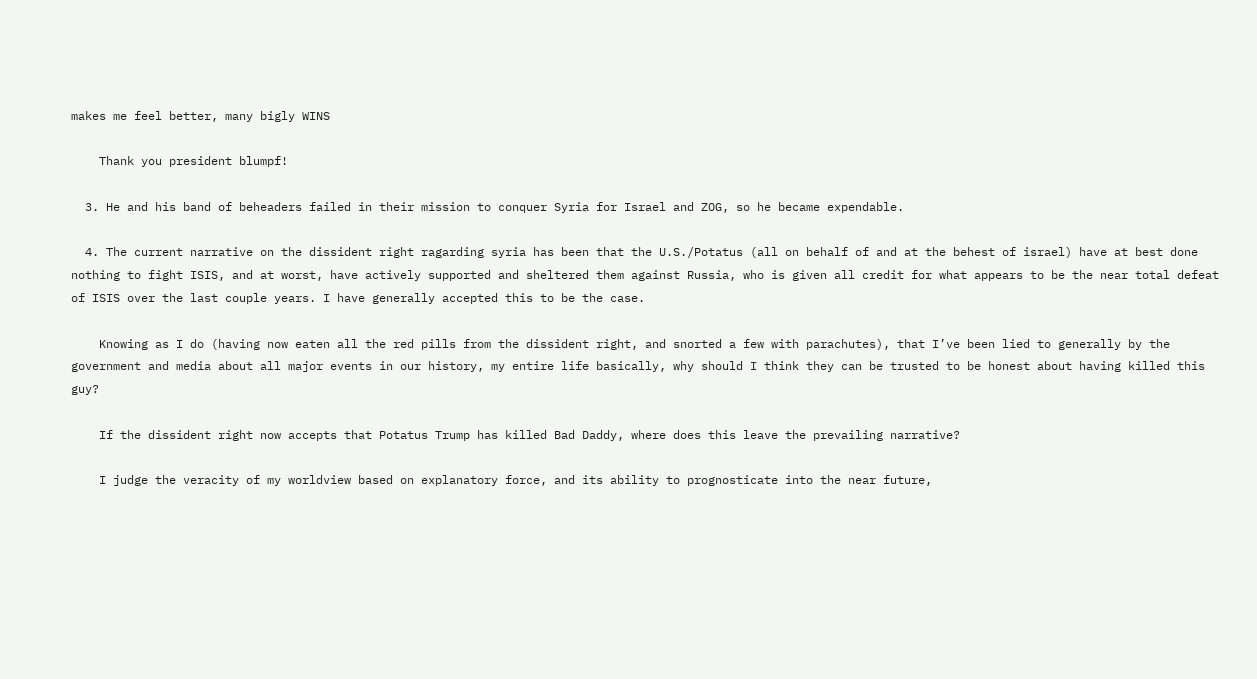makes me feel better, many bigly WINS

    Thank you president blumpf!

  3. He and his band of beheaders failed in their mission to conquer Syria for Israel and ZOG, so he became expendable.

  4. The current narrative on the dissident right ragarding syria has been that the U.S./Potatus (all on behalf of and at the behest of israel) have at best done nothing to fight ISIS, and at worst, have actively supported and sheltered them against Russia, who is given all credit for what appears to be the near total defeat of ISIS over the last couple years. I have generally accepted this to be the case.

    Knowing as I do (having now eaten all the red pills from the dissident right, and snorted a few with parachutes), that I’ve been lied to generally by the government and media about all major events in our history, my entire life basically, why should I think they can be trusted to be honest about having killed this guy?

    If the dissident right now accepts that Potatus Trump has killed Bad Daddy, where does this leave the prevailing narrative?

    I judge the veracity of my worldview based on explanatory force, and its ability to prognosticate into the near future,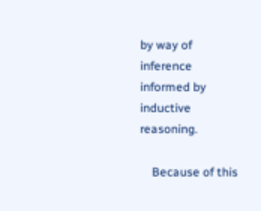by way of inference informed by inductive reasoning.

    Because of this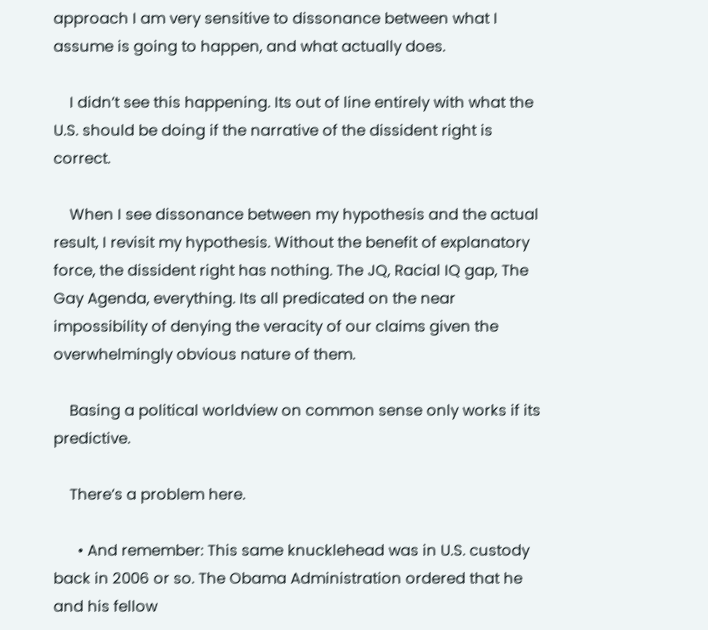approach I am very sensitive to dissonance between what I assume is going to happen, and what actually does.

    I didn’t see this happening. Its out of line entirely with what the U.S. should be doing if the narrative of the dissident right is correct.

    When I see dissonance between my hypothesis and the actual result, I revisit my hypothesis. Without the benefit of explanatory force, the dissident right has nothing. The JQ, Racial IQ gap, The Gay Agenda, everything. Its all predicated on the near impossibility of denying the veracity of our claims given the overwhelmingly obvious nature of them.

    Basing a political worldview on common sense only works if its predictive.

    There’s a problem here.

      • And remember: This same knucklehead was in U.S. custody back in 2006 or so. The Obama Administration ordered that he and his fellow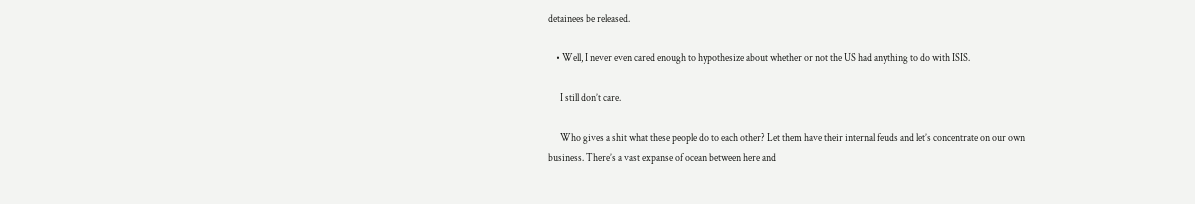detainees be released.

    • Well, I never even cared enough to hypothesize about whether or not the US had anything to do with ISIS.

      I still don’t care.

      Who gives a shit what these people do to each other? Let them have their internal feuds and let’s concentrate on our own business. There’s a vast expanse of ocean between here and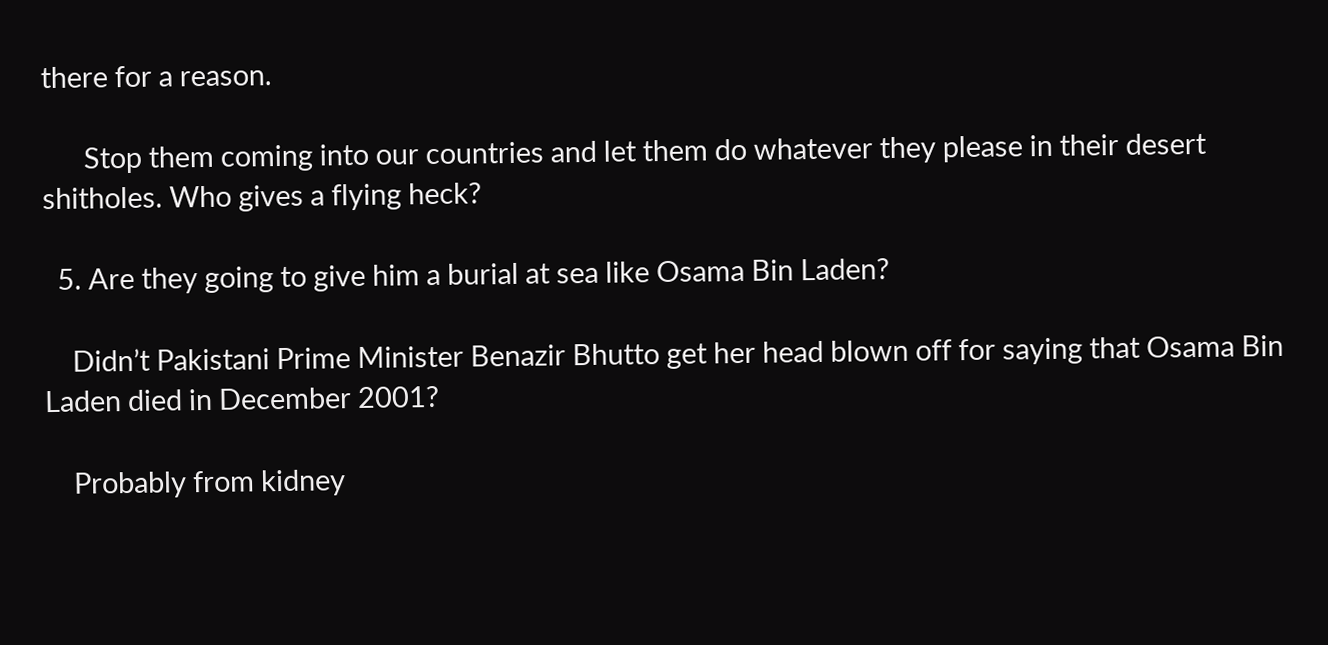there for a reason.

      Stop them coming into our countries and let them do whatever they please in their desert shitholes. Who gives a flying heck?

  5. Are they going to give him a burial at sea like Osama Bin Laden?

    Didn’t Pakistani Prime Minister Benazir Bhutto get her head blown off for saying that Osama Bin Laden died in December 2001?

    Probably from kidney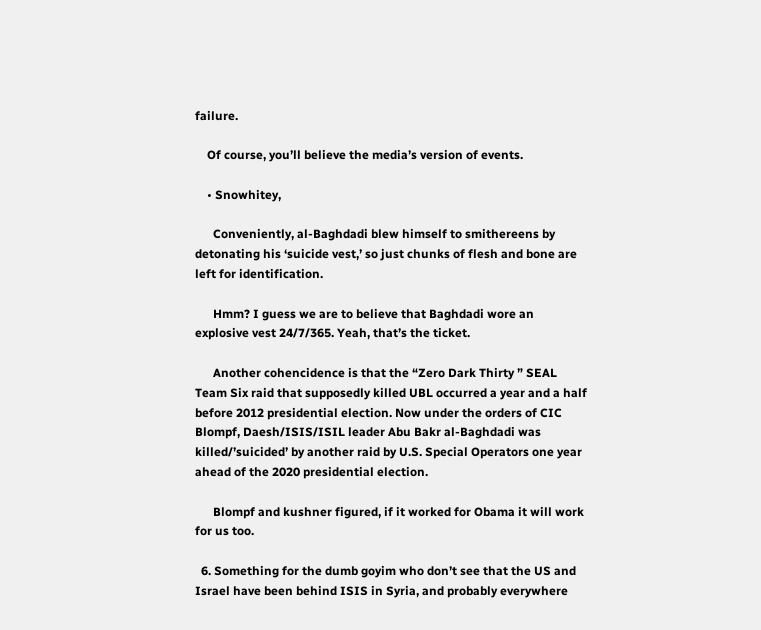failure.

    Of course, you’ll believe the media’s version of events.

    • Snowhitey,

      Conveniently, al-Baghdadi blew himself to smithereens by detonating his ‘suicide vest,’ so just chunks of flesh and bone are left for identification.

      Hmm? I guess we are to believe that Baghdadi wore an explosive vest 24/7/365. Yeah, that’s the ticket.

      Another cohencidence is that the “Zero Dark Thirty ” SEAL Team Six raid that supposedly killed UBL occurred a year and a half before 2012 presidential election. Now under the orders of CIC Blompf, Daesh/ISIS/ISIL leader Abu Bakr al-Baghdadi was killed/’suicided’ by another raid by U.S. Special Operators one year ahead of the 2020 presidential election.

      Blompf and kushner figured, if it worked for Obama it will work for us too.

  6. Something for the dumb goyim who don’t see that the US and Israel have been behind ISIS in Syria, and probably everywhere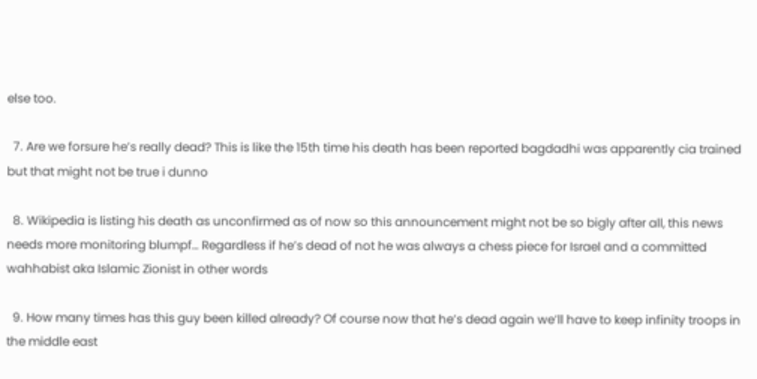else too.

  7. Are we forsure he’s really dead? This is like the 15th time his death has been reported bagdadhi was apparently cia trained but that might not be true i dunno

  8. Wikipedia is listing his death as unconfirmed as of now so this announcement might not be so bigly after all, this news needs more monitoring blumpf… Regardless if he’s dead of not he was always a chess piece for Israel and a committed wahhabist aka Islamic Zionist in other words

  9. How many times has this guy been killed already? Of course now that he’s dead again we’ll have to keep infinity troops in the middle east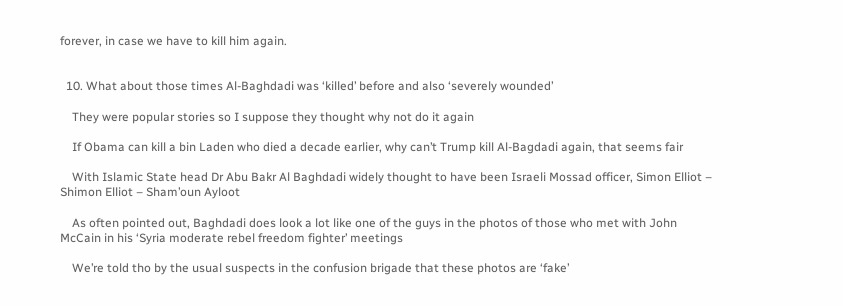forever, in case we have to kill him again.


  10. What about those times Al-Baghdadi was ‘killed’ before and also ‘severely wounded’

    They were popular stories so I suppose they thought why not do it again

    If Obama can kill a bin Laden who died a decade earlier, why can’t Trump kill Al-Bagdadi again, that seems fair

    With Islamic State head Dr Abu Bakr Al Baghdadi widely thought to have been Israeli Mossad officer, Simon Elliot – Shimon Elliot – Sham’oun Ayloot

    As often pointed out, Baghdadi does look a lot like one of the guys in the photos of those who met with John McCain in his ‘Syria moderate rebel freedom fighter’ meetings

    We’re told tho by the usual suspects in the confusion brigade that these photos are ‘fake’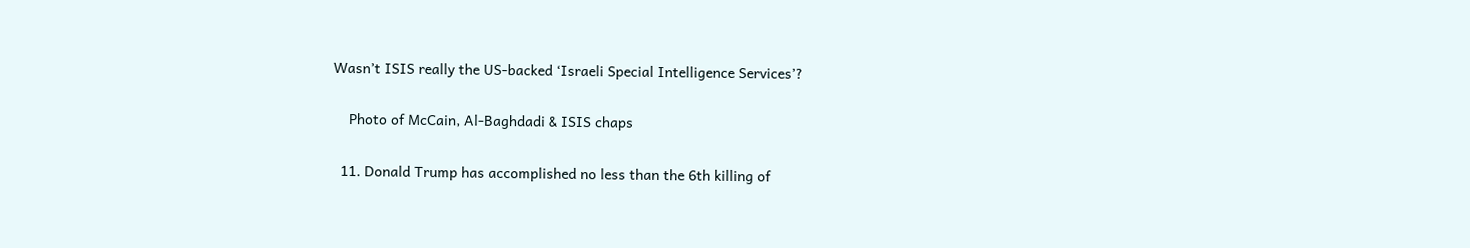Wasn’t ISIS really the US-backed ‘Israeli Special Intelligence Services’?

    Photo of McCain, Al-Baghdadi & ISIS chaps

  11. Donald Trump has accomplished no less than the 6th killing of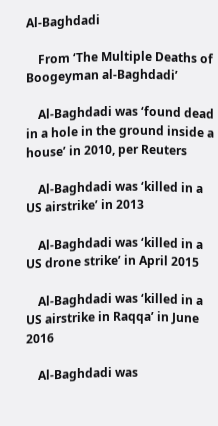Al-Baghdadi

    From ‘The Multiple Deaths of Boogeyman al-Baghdadi’

    Al-Baghdadi was ‘found dead in a hole in the ground inside a house’ in 2010, per Reuters

    Al-Baghdadi was ‘killed in a US airstrike’ in 2013

    Al-Baghdadi was ‘killed in a US drone strike’ in April 2015

    Al-Baghdadi was ‘killed in a US airstrike in Raqqa’ in June 2016

    Al-Baghdadi was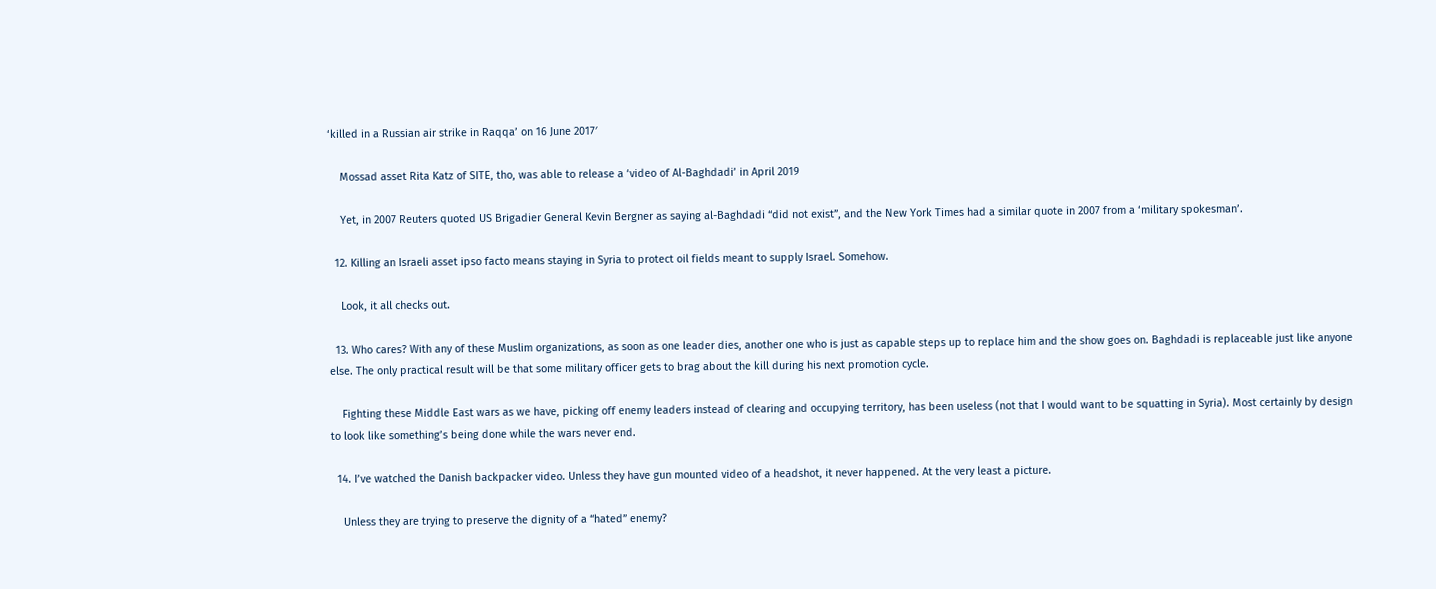‘killed in a Russian air strike in Raqqa’ on 16 June 2017′

    Mossad asset Rita Katz of SITE, tho, was able to release a ‘video of Al-Baghdadi’ in April 2019

    Yet, in 2007 Reuters quoted US Brigadier General Kevin Bergner as saying al-Baghdadi “did not exist”, and the New York Times had a similar quote in 2007 from a ‘military spokesman’.

  12. Killing an Israeli asset ipso facto means staying in Syria to protect oil fields meant to supply Israel. Somehow.

    Look, it all checks out.

  13. Who cares? With any of these Muslim organizations, as soon as one leader dies, another one who is just as capable steps up to replace him and the show goes on. Baghdadi is replaceable just like anyone else. The only practical result will be that some military officer gets to brag about the kill during his next promotion cycle.

    Fighting these Middle East wars as we have, picking off enemy leaders instead of clearing and occupying territory, has been useless (not that I would want to be squatting in Syria). Most certainly by design to look like something’s being done while the wars never end.

  14. I’ve watched the Danish backpacker video. Unless they have gun mounted video of a headshot, it never happened. At the very least a picture.

    Unless they are trying to preserve the dignity of a “hated” enemy?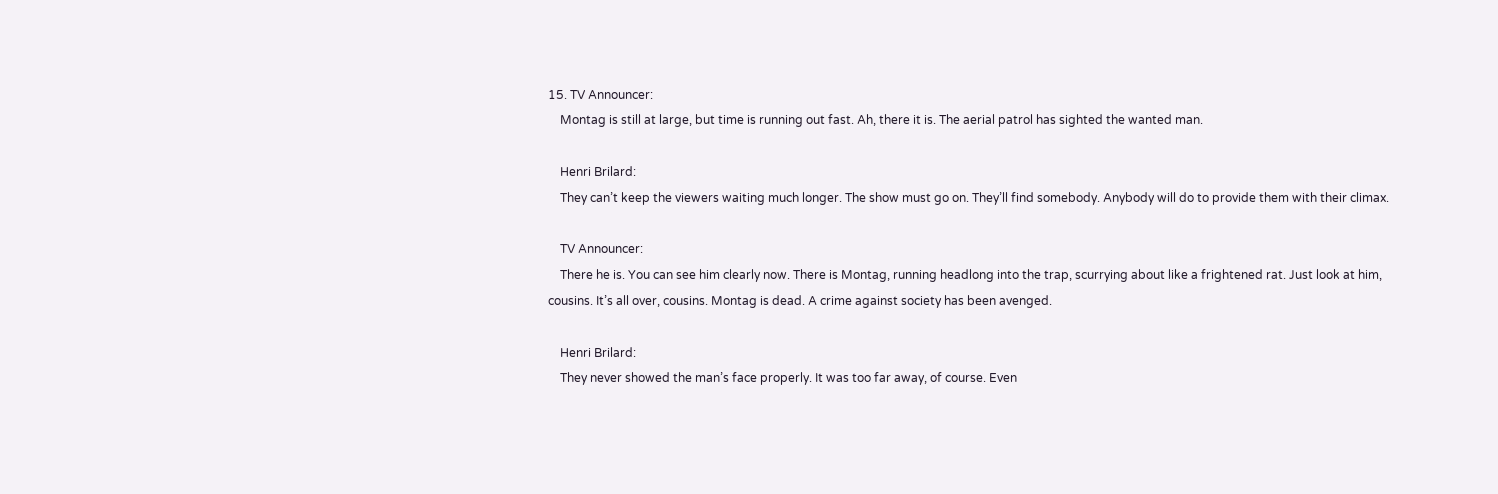15. TV Announcer:
    Montag is still at large, but time is running out fast. Ah, there it is. The aerial patrol has sighted the wanted man.

    Henri Brilard:
    They can’t keep the viewers waiting much longer. The show must go on. They’ll find somebody. Anybody will do to provide them with their climax.

    TV Announcer:
    There he is. You can see him clearly now. There is Montag, running headlong into the trap, scurrying about like a frightened rat. Just look at him, cousins. It’s all over, cousins. Montag is dead. A crime against society has been avenged.

    Henri Brilard:
    They never showed the man’s face properly. It was too far away, of course. Even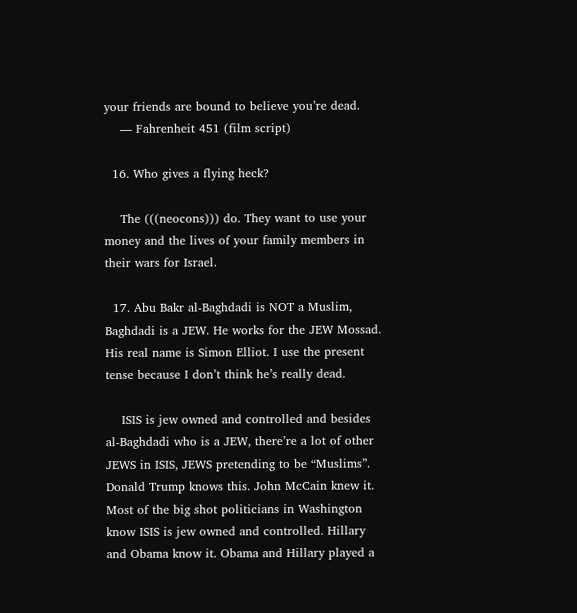your friends are bound to believe you’re dead.
    — Fahrenheit 451 (film script)

  16. Who gives a flying heck?

    The (((neocons))) do. They want to use your money and the lives of your family members in their wars for Israel.

  17. Abu Bakr al-Baghdadi is NOT a Muslim, Baghdadi is a JEW. He works for the JEW Mossad. His real name is Simon Elliot. I use the present tense because I don’t think he’s really dead.

    ISIS is jew owned and controlled and besides al-Baghdadi who is a JEW, there’re a lot of other JEWS in ISIS, JEWS pretending to be “Muslims”. Donald Trump knows this. John McCain knew it. Most of the big shot politicians in Washington know ISIS is jew owned and controlled. Hillary and Obama know it. Obama and Hillary played a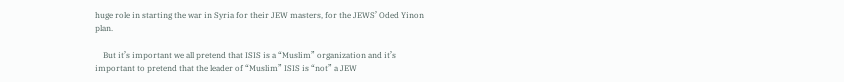huge role in starting the war in Syria for their JEW masters, for the JEWS’ Oded Yinon plan.

    But it’s important we all pretend that ISIS is a “Muslim” organization and it’s important to pretend that the leader of “Muslim” ISIS is “not” a JEW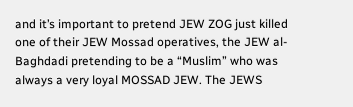and it’s important to pretend JEW ZOG just killed one of their JEW Mossad operatives, the JEW al-Baghdadi pretending to be a “Muslim” who was always a very loyal MOSSAD JEW. The JEWS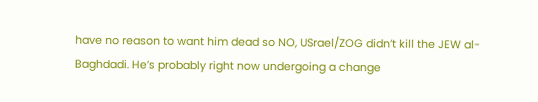have no reason to want him dead so NO, USrael/ZOG didn’t kill the JEW al-Baghdadi. He’s probably right now undergoing a change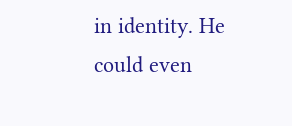in identity. He could even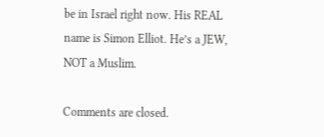be in Israel right now. His REAL name is Simon Elliot. He’s a JEW, NOT a Muslim.

Comments are closed.